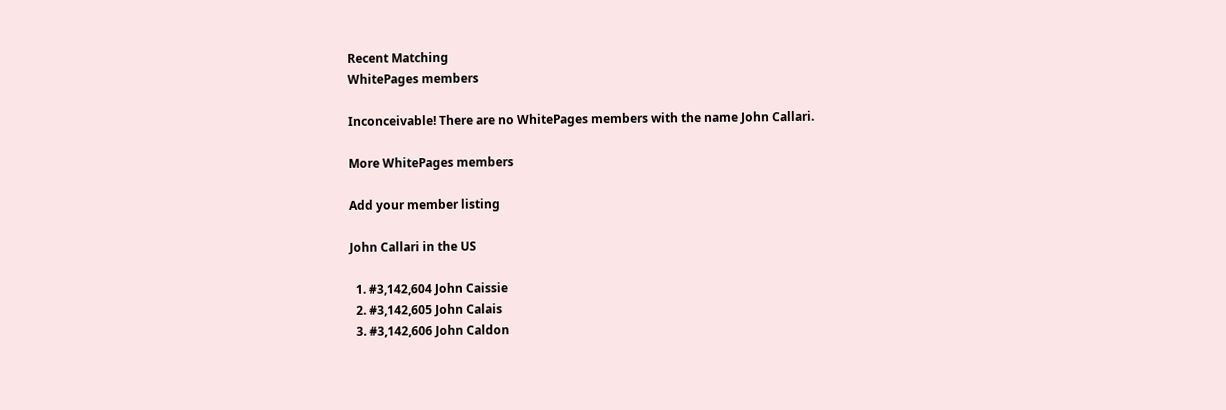Recent Matching
WhitePages members

Inconceivable! There are no WhitePages members with the name John Callari.

More WhitePages members

Add your member listing

John Callari in the US

  1. #3,142,604 John Caissie
  2. #3,142,605 John Calais
  3. #3,142,606 John Caldon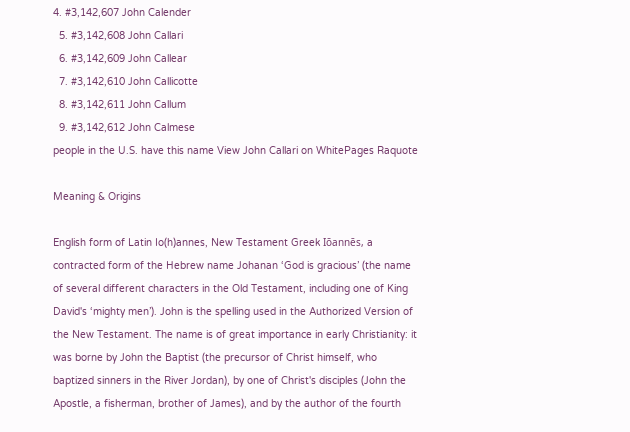4. #3,142,607 John Calender
  5. #3,142,608 John Callari
  6. #3,142,609 John Callear
  7. #3,142,610 John Callicotte
  8. #3,142,611 John Callum
  9. #3,142,612 John Calmese
people in the U.S. have this name View John Callari on WhitePages Raquote

Meaning & Origins

English form of Latin Io(h)annes, New Testament Greek Iōannēs, a contracted form of the Hebrew name Johanan ‘God is gracious’ (the name of several different characters in the Old Testament, including one of King David's ‘mighty men’). John is the spelling used in the Authorized Version of the New Testament. The name is of great importance in early Christianity: it was borne by John the Baptist (the precursor of Christ himself, who baptized sinners in the River Jordan), by one of Christ's disciples (John the Apostle, a fisherman, brother of James), and by the author of the fourth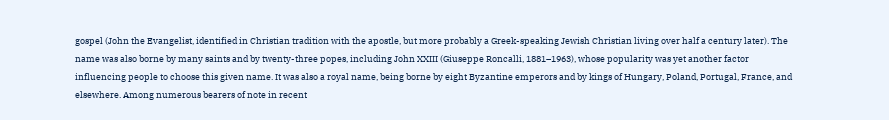gospel (John the Evangelist, identified in Christian tradition with the apostle, but more probably a Greek-speaking Jewish Christian living over half a century later). The name was also borne by many saints and by twenty-three popes, including John XXIII (Giuseppe Roncalli, 1881–1963), whose popularity was yet another factor influencing people to choose this given name. It was also a royal name, being borne by eight Byzantine emperors and by kings of Hungary, Poland, Portugal, France, and elsewhere. Among numerous bearers of note in recent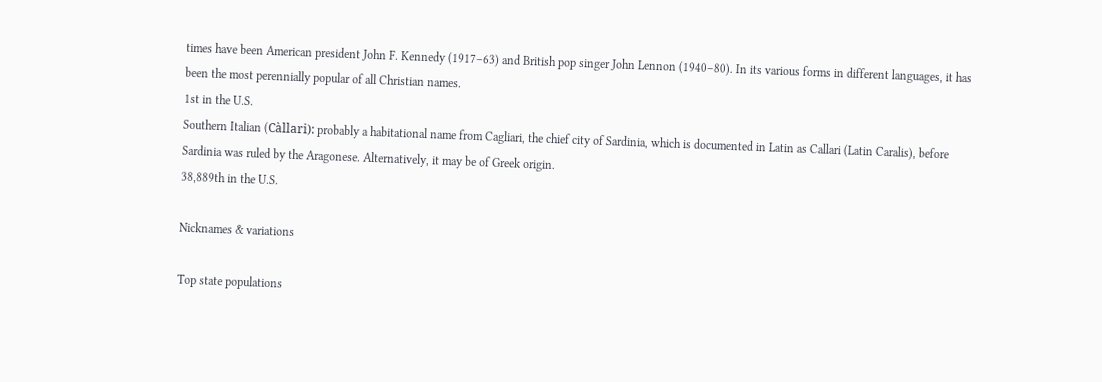times have been American president John F. Kennedy (1917–63) and British pop singer John Lennon (1940–80). In its various forms in different languages, it has been the most perennially popular of all Christian names.
1st in the U.S.
Southern Italian (Càllari): probably a habitational name from Cagliari, the chief city of Sardinia, which is documented in Latin as Callari (Latin Caralis), before Sardinia was ruled by the Aragonese. Alternatively, it may be of Greek origin.
38,889th in the U.S.

Nicknames & variations

Top state populations